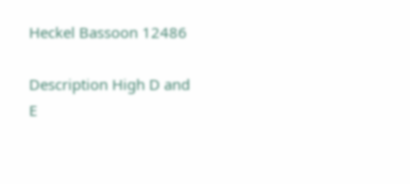Heckel Bassoon 12486

Description High D and E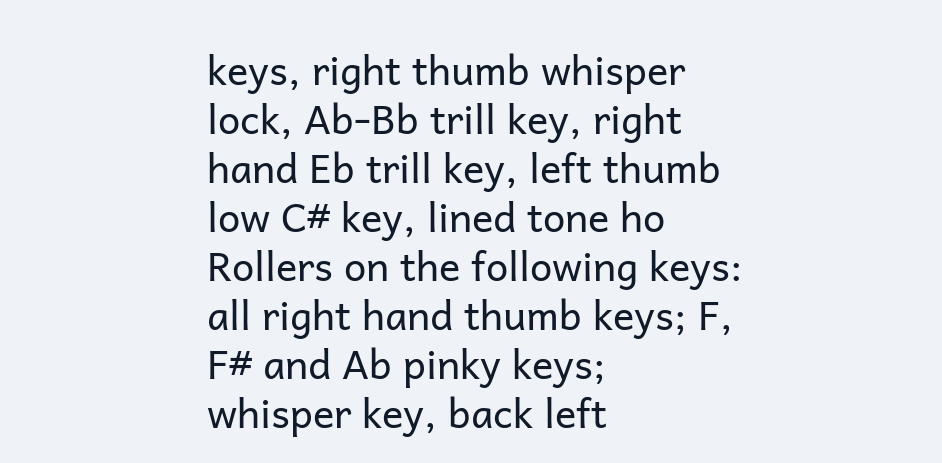keys, right thumb whisper lock, Ab-Bb trill key, right hand Eb trill key, left thumb low C# key, lined tone ho Rollers on the following keys: all right hand thumb keys; F, F# and Ab pinky keys; whisper key, back left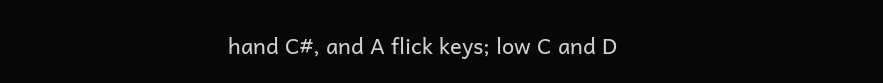hand C#, and A flick keys; low C and D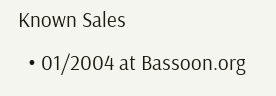Known Sales
  • 01/2004 at Bassoon.org